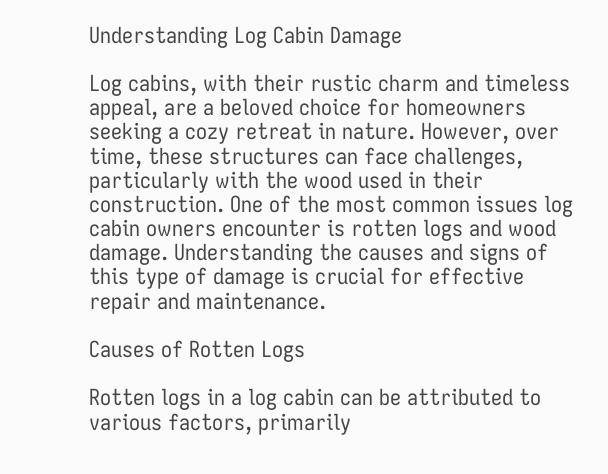Understanding Log Cabin Damage

Log cabins, with their rustic charm and timeless appeal, are a beloved choice for homeowners seeking a cozy retreat in nature. However, over time, these structures can face challenges, particularly with the wood used in their construction. One of the most common issues log cabin owners encounter is rotten logs and wood damage. Understanding the causes and signs of this type of damage is crucial for effective repair and maintenance.

Causes of Rotten Logs

Rotten logs in a log cabin can be attributed to various factors, primarily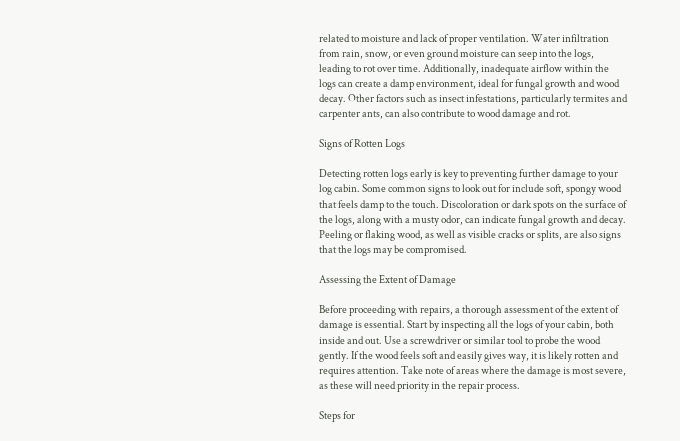related to moisture and lack of proper ventilation. Water infiltration from rain, snow, or even ground moisture can seep into the logs, leading to rot over time. Additionally, inadequate airflow within the logs can create a damp environment, ideal for fungal growth and wood decay. Other factors such as insect infestations, particularly termites and carpenter ants, can also contribute to wood damage and rot.

Signs of Rotten Logs

Detecting rotten logs early is key to preventing further damage to your log cabin. Some common signs to look out for include soft, spongy wood that feels damp to the touch. Discoloration or dark spots on the surface of the logs, along with a musty odor, can indicate fungal growth and decay. Peeling or flaking wood, as well as visible cracks or splits, are also signs that the logs may be compromised.

Assessing the Extent of Damage

Before proceeding with repairs, a thorough assessment of the extent of damage is essential. Start by inspecting all the logs of your cabin, both inside and out. Use a screwdriver or similar tool to probe the wood gently. If the wood feels soft and easily gives way, it is likely rotten and requires attention. Take note of areas where the damage is most severe, as these will need priority in the repair process.

Steps for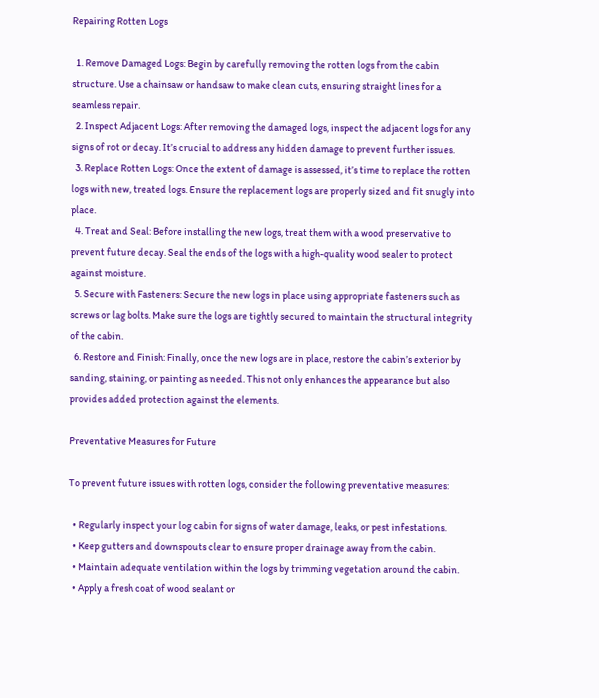Repairing Rotten Logs

  1. Remove Damaged Logs: Begin by carefully removing the rotten logs from the cabin structure. Use a chainsaw or handsaw to make clean cuts, ensuring straight lines for a seamless repair.
  2. Inspect Adjacent Logs: After removing the damaged logs, inspect the adjacent logs for any signs of rot or decay. It’s crucial to address any hidden damage to prevent further issues.
  3. Replace Rotten Logs: Once the extent of damage is assessed, it’s time to replace the rotten logs with new, treated logs. Ensure the replacement logs are properly sized and fit snugly into place.
  4. Treat and Seal: Before installing the new logs, treat them with a wood preservative to prevent future decay. Seal the ends of the logs with a high-quality wood sealer to protect against moisture.
  5. Secure with Fasteners: Secure the new logs in place using appropriate fasteners such as screws or lag bolts. Make sure the logs are tightly secured to maintain the structural integrity of the cabin.
  6. Restore and Finish: Finally, once the new logs are in place, restore the cabin’s exterior by sanding, staining, or painting as needed. This not only enhances the appearance but also provides added protection against the elements.

Preventative Measures for Future

To prevent future issues with rotten logs, consider the following preventative measures:

  • Regularly inspect your log cabin for signs of water damage, leaks, or pest infestations.
  • Keep gutters and downspouts clear to ensure proper drainage away from the cabin.
  • Maintain adequate ventilation within the logs by trimming vegetation around the cabin.
  • Apply a fresh coat of wood sealant or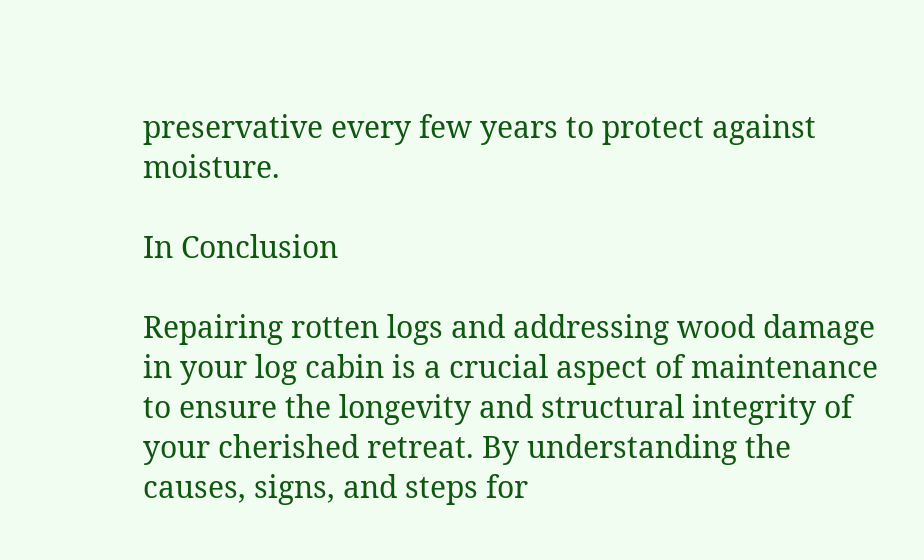preservative every few years to protect against moisture.

In Conclusion

Repairing rotten logs and addressing wood damage in your log cabin is a crucial aspect of maintenance to ensure the longevity and structural integrity of your cherished retreat. By understanding the causes, signs, and steps for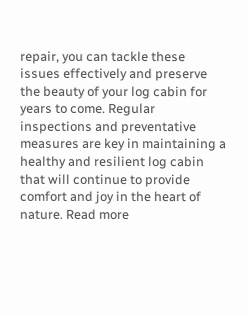repair, you can tackle these issues effectively and preserve the beauty of your log cabin for years to come. Regular inspections and preventative measures are key in maintaining a healthy and resilient log cabin that will continue to provide comfort and joy in the heart of nature. Read more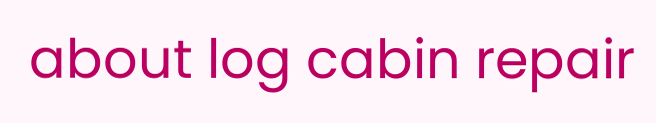about log cabin repair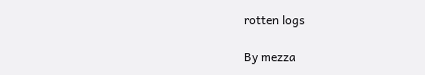rotten logs

By mezza